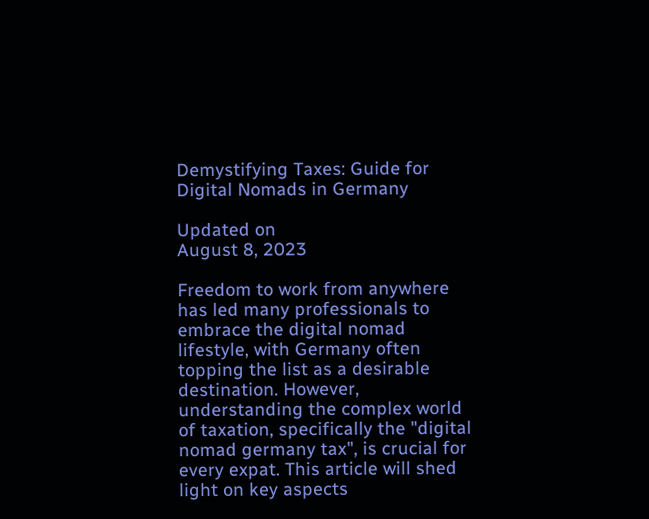Demystifying Taxes: Guide for Digital Nomads in Germany

Updated on
August 8, 2023

Freedom to work from anywhere has led many professionals to embrace the digital nomad lifestyle, with Germany often topping the list as a desirable destination. However, understanding the complex world of taxation, specifically the "digital nomad germany tax", is crucial for every expat. This article will shed light on key aspects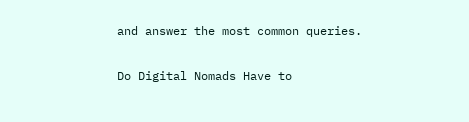and answer the most common queries.

Do Digital Nomads Have to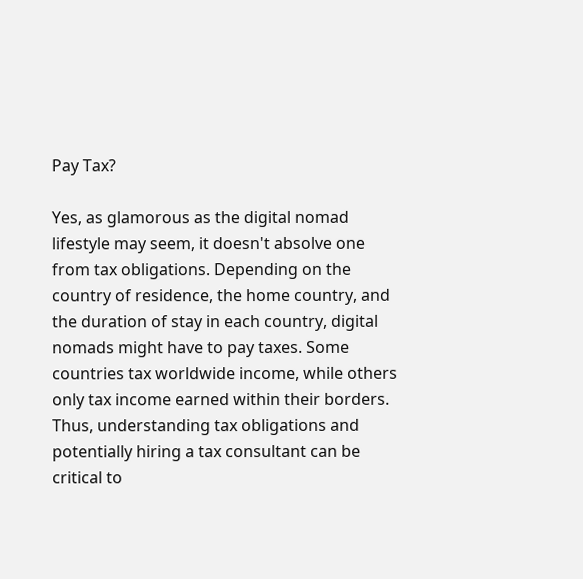Pay Tax?

Yes, as glamorous as the digital nomad lifestyle may seem, it doesn't absolve one from tax obligations. Depending on the country of residence, the home country, and the duration of stay in each country, digital nomads might have to pay taxes. Some countries tax worldwide income, while others only tax income earned within their borders. Thus, understanding tax obligations and potentially hiring a tax consultant can be critical to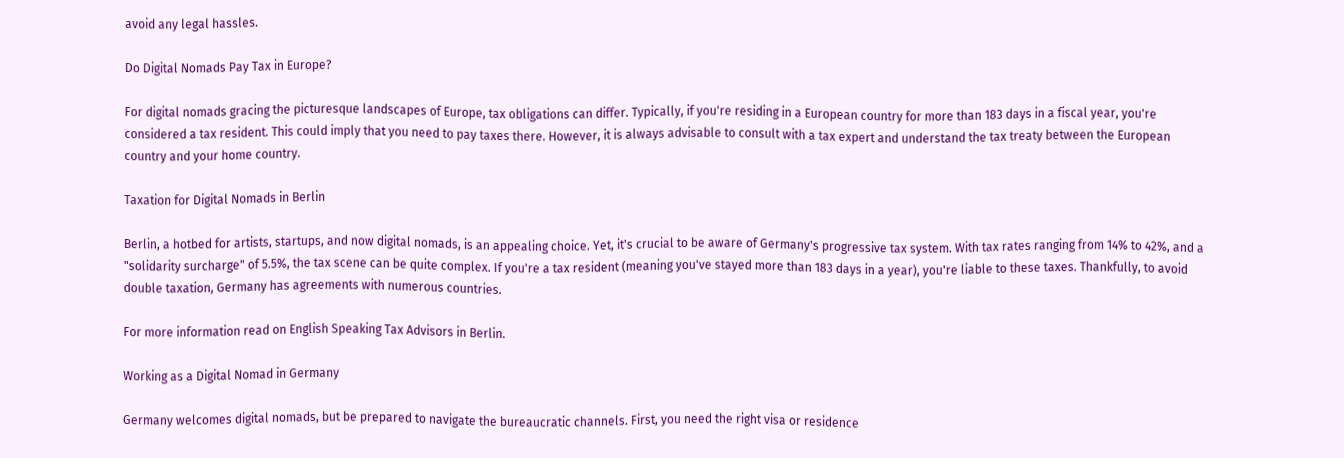avoid any legal hassles.

Do Digital Nomads Pay Tax in Europe?

For digital nomads gracing the picturesque landscapes of Europe, tax obligations can differ. Typically, if you're residing in a European country for more than 183 days in a fiscal year, you're considered a tax resident. This could imply that you need to pay taxes there. However, it is always advisable to consult with a tax expert and understand the tax treaty between the European country and your home country.

Taxation for Digital Nomads in Berlin

Berlin, a hotbed for artists, startups, and now digital nomads, is an appealing choice. Yet, it's crucial to be aware of Germany's progressive tax system. With tax rates ranging from 14% to 42%, and a "solidarity surcharge" of 5.5%, the tax scene can be quite complex. If you're a tax resident (meaning you've stayed more than 183 days in a year), you're liable to these taxes. Thankfully, to avoid double taxation, Germany has agreements with numerous countries.

For more information read on English Speaking Tax Advisors in Berlin.

Working as a Digital Nomad in Germany

Germany welcomes digital nomads, but be prepared to navigate the bureaucratic channels. First, you need the right visa or residence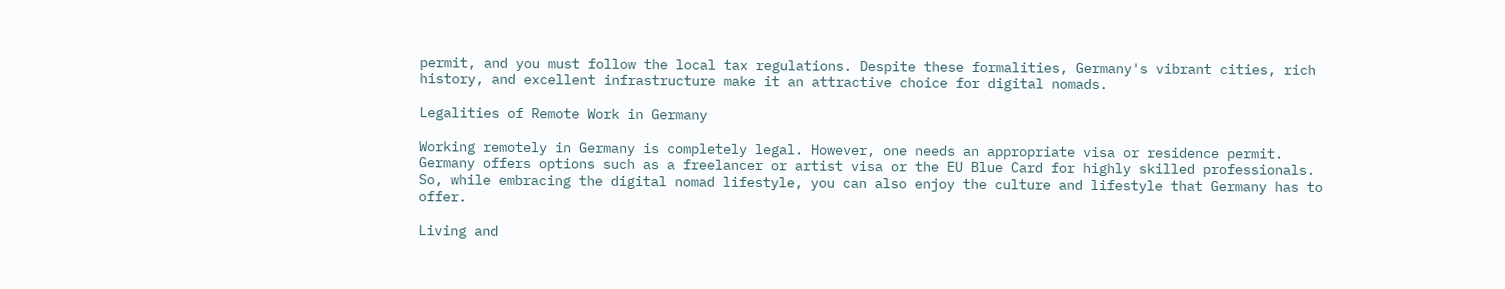permit, and you must follow the local tax regulations. Despite these formalities, Germany's vibrant cities, rich history, and excellent infrastructure make it an attractive choice for digital nomads.

Legalities of Remote Work in Germany

Working remotely in Germany is completely legal. However, one needs an appropriate visa or residence permit. Germany offers options such as a freelancer or artist visa or the EU Blue Card for highly skilled professionals. So, while embracing the digital nomad lifestyle, you can also enjoy the culture and lifestyle that Germany has to offer.

Living and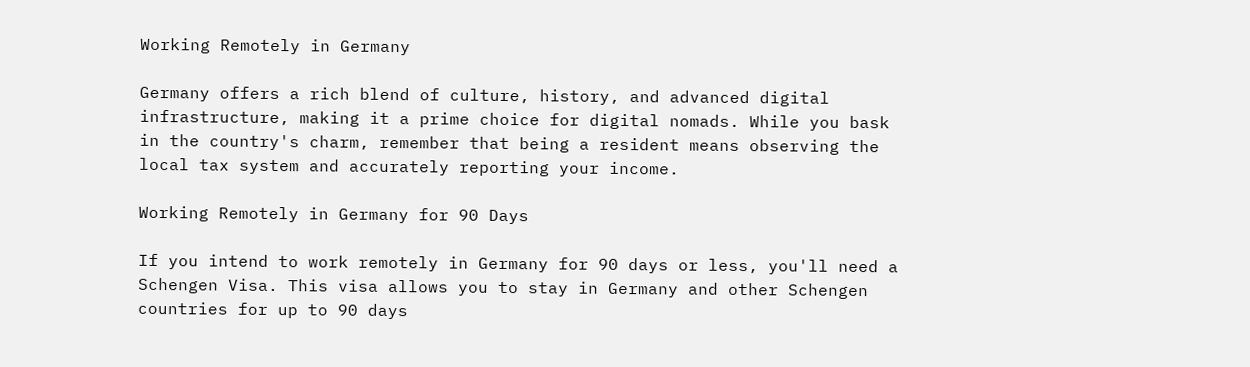Working Remotely in Germany

Germany offers a rich blend of culture, history, and advanced digital infrastructure, making it a prime choice for digital nomads. While you bask in the country's charm, remember that being a resident means observing the local tax system and accurately reporting your income.

Working Remotely in Germany for 90 Days

If you intend to work remotely in Germany for 90 days or less, you'll need a Schengen Visa. This visa allows you to stay in Germany and other Schengen countries for up to 90 days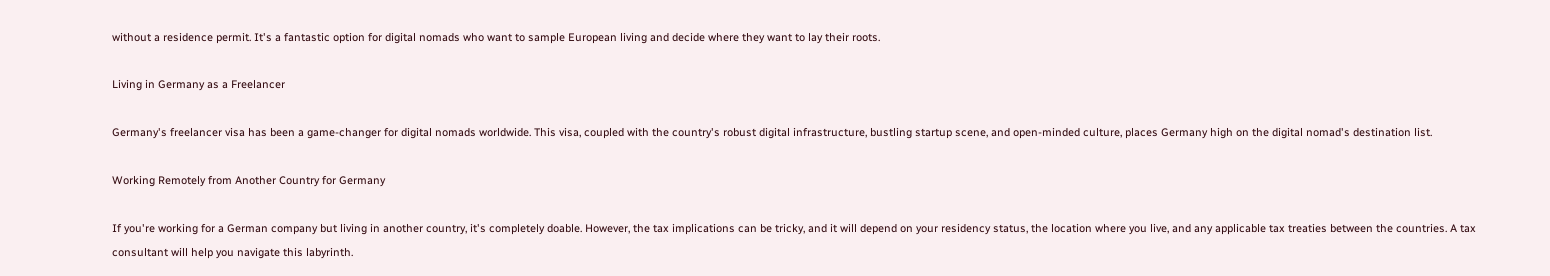without a residence permit. It's a fantastic option for digital nomads who want to sample European living and decide where they want to lay their roots.

Living in Germany as a Freelancer

Germany's freelancer visa has been a game-changer for digital nomads worldwide. This visa, coupled with the country's robust digital infrastructure, bustling startup scene, and open-minded culture, places Germany high on the digital nomad's destination list.

Working Remotely from Another Country for Germany

If you're working for a German company but living in another country, it's completely doable. However, the tax implications can be tricky, and it will depend on your residency status, the location where you live, and any applicable tax treaties between the countries. A tax consultant will help you navigate this labyrinth.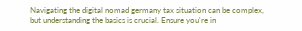Navigating the digital nomad germany tax situation can be complex, but understanding the basics is crucial. Ensure you're in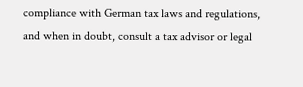compliance with German tax laws and regulations, and when in doubt, consult a tax advisor or legal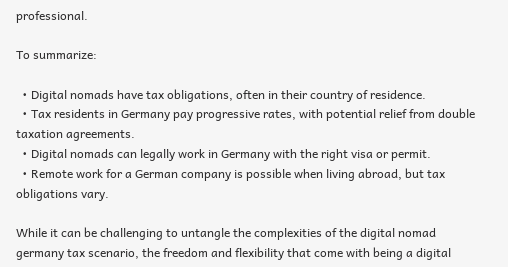professional.

To summarize:

  • Digital nomads have tax obligations, often in their country of residence.
  • Tax residents in Germany pay progressive rates, with potential relief from double taxation agreements.
  • Digital nomads can legally work in Germany with the right visa or permit.
  • Remote work for a German company is possible when living abroad, but tax obligations vary.

While it can be challenging to untangle the complexities of the digital nomad germany tax scenario, the freedom and flexibility that come with being a digital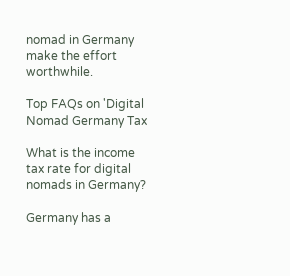nomad in Germany make the effort worthwhile.

Top FAQs on 'Digital Nomad Germany Tax

What is the income tax rate for digital nomads in Germany?

Germany has a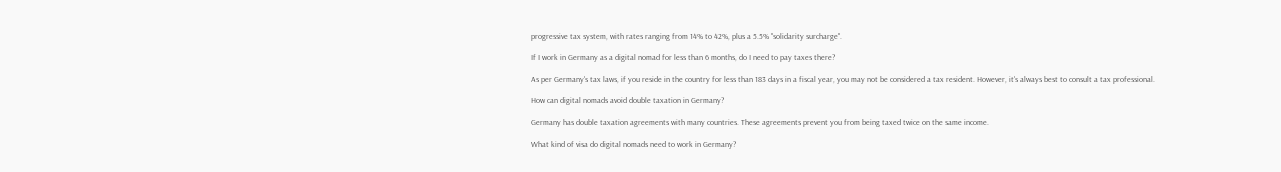progressive tax system, with rates ranging from 14% to 42%, plus a 5.5% "solidarity surcharge".

If I work in Germany as a digital nomad for less than 6 months, do I need to pay taxes there?

As per Germany's tax laws, if you reside in the country for less than 183 days in a fiscal year, you may not be considered a tax resident. However, it's always best to consult a tax professional.

How can digital nomads avoid double taxation in Germany?

Germany has double taxation agreements with many countries. These agreements prevent you from being taxed twice on the same income.

What kind of visa do digital nomads need to work in Germany?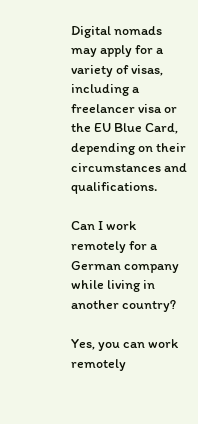Digital nomads may apply for a variety of visas, including a freelancer visa or the EU Blue Card, depending on their circumstances and qualifications.

Can I work remotely for a German company while living in another country?

Yes, you can work remotely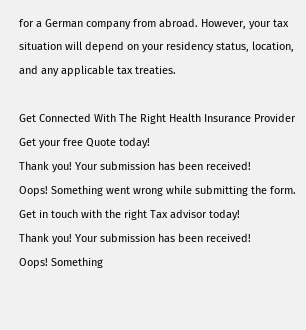for a German company from abroad. However, your tax situation will depend on your residency status, location, and any applicable tax treaties.

Get Connected With The Right Health Insurance Provider
Get your free Quote today!
Thank you! Your submission has been received!
Oops! Something went wrong while submitting the form.
Get in touch with the right Tax advisor today!
Thank you! Your submission has been received!
Oops! Something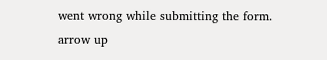went wrong while submitting the form.
arrow up